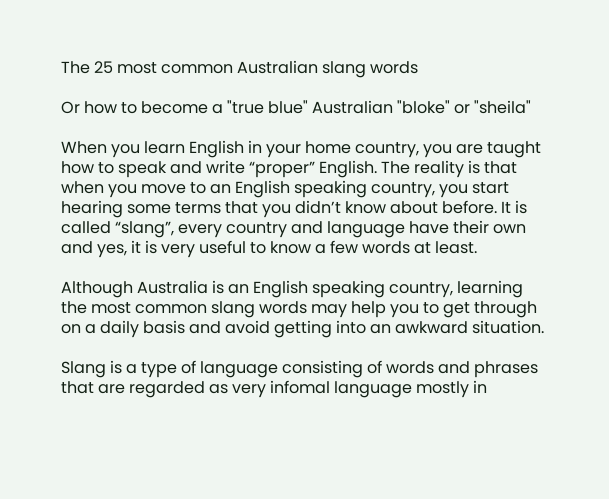The 25 most common Australian slang words

Or how to become a "true blue" Australian "bloke" or "sheila"

When you learn English in your home country, you are taught how to speak and write “proper” English. The reality is that when you move to an English speaking country, you start hearing some terms that you didn’t know about before. It is called “slang”, every country and language have their own and yes, it is very useful to know a few words at least.

Although Australia is an English speaking country, learning the most common slang words may help you to get through on a daily basis and avoid getting into an awkward situation.

Slang is a type of language consisting of words and phrases that are regarded as very infomal language mostly in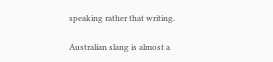speaking rather that writing.

Australian slang is almost a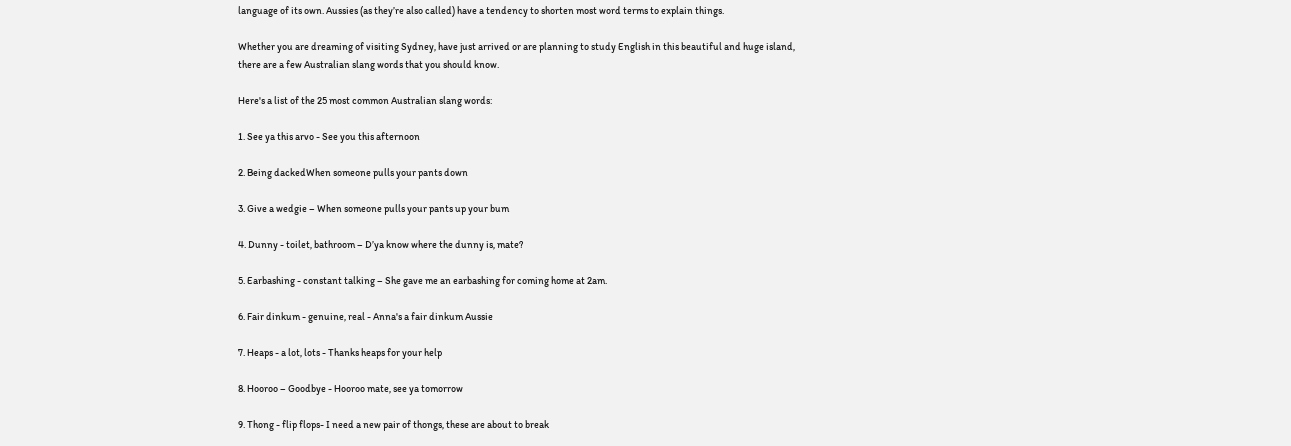language of its own. Aussies (as they’re also called) have a tendency to shorten most word terms to explain things.

Whether you are dreaming of visiting Sydney, have just arrived or are planning to study English in this beautiful and huge island, there are a few Australian slang words that you should know.

Here's a list of the 25 most common Australian slang words:

1. See ya this arvo - See you this afternoon

2. Being dackedWhen someone pulls your pants down

3. Give a wedgie – When someone pulls your pants up your bum

4. Dunny - toilet, bathroom – D’ya know where the dunny is, mate?

5. Earbashing - constant talking – She gave me an earbashing for coming home at 2am.

6. Fair dinkum - genuine, real - Anna's a fair dinkum Aussie

7. Heaps - a lot, lots - Thanks heaps for your help

8. Hooroo – Goodbye - Hooroo mate, see ya tomorrow

9. Thong - flip flops- I need a new pair of thongs, these are about to break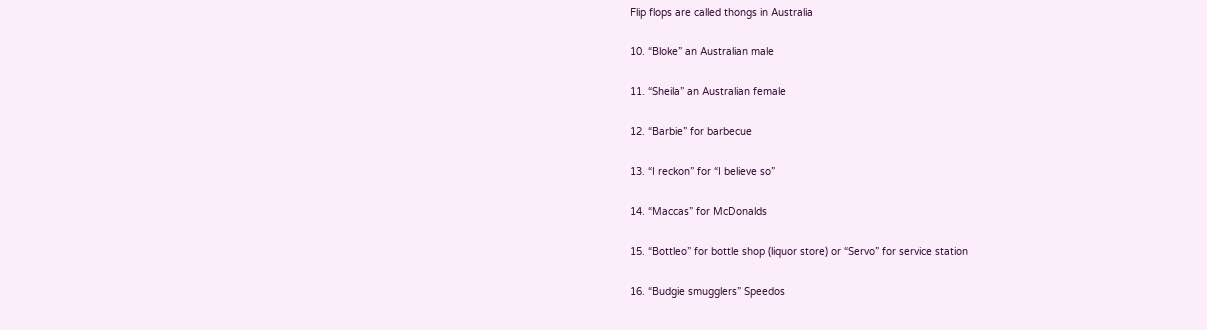Flip flops are called thongs in Australia

10. “Bloke” an Australian male

11. “Sheila” an Australian female

12. “Barbie” for barbecue

13. “I reckon” for “I believe so”

14. “Maccas” for McDonalds

15. “Bottleo” for bottle shop (liquor store) or “Servo” for service station

16. “Budgie smugglers” Speedos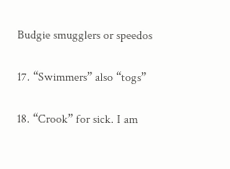Budgie smugglers or speedos

17. “Swimmers” also “togs”

18. “Crook” for sick. I am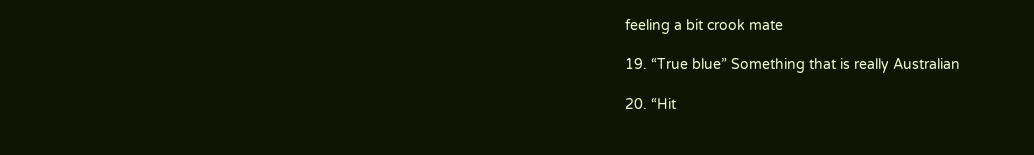feeling a bit crook mate

19. “True blue” Something that is really Australian

20. “Hit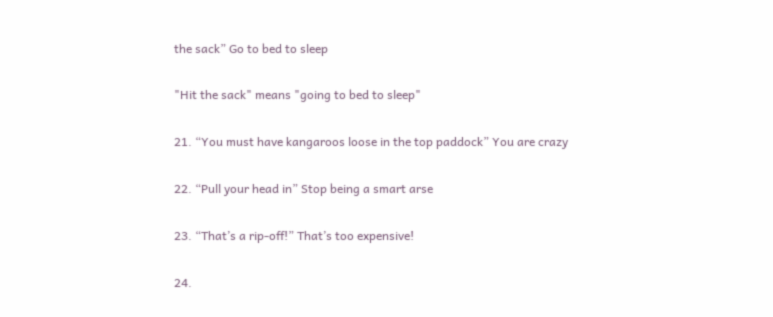the sack” Go to bed to sleep

"Hit the sack" means "going to bed to sleep"

21. “You must have kangaroos loose in the top paddock” You are crazy

22. “Pull your head in” Stop being a smart arse

23. “That’s a rip-off!” That’s too expensive!

24.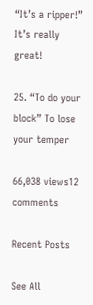“It’s a ripper!” It’s really great!

25. “To do your block” To lose your temper

66,038 views12 comments

Recent Posts

See All